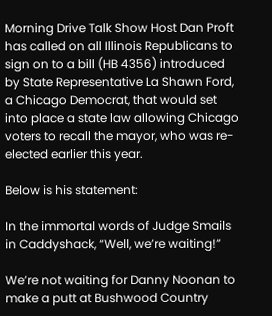Morning Drive Talk Show Host Dan Proft has called on all Illinois Republicans to sign on to a bill (HB 4356) introduced by State Representative La Shawn Ford, a Chicago Democrat, that would set into place a state law allowing Chicago voters to recall the mayor, who was re-elected earlier this year.

Below is his statement:

In the immortal words of Judge Smails in Caddyshack, “Well, we’re waiting!”

We’re not waiting for Danny Noonan to make a putt at Bushwood Country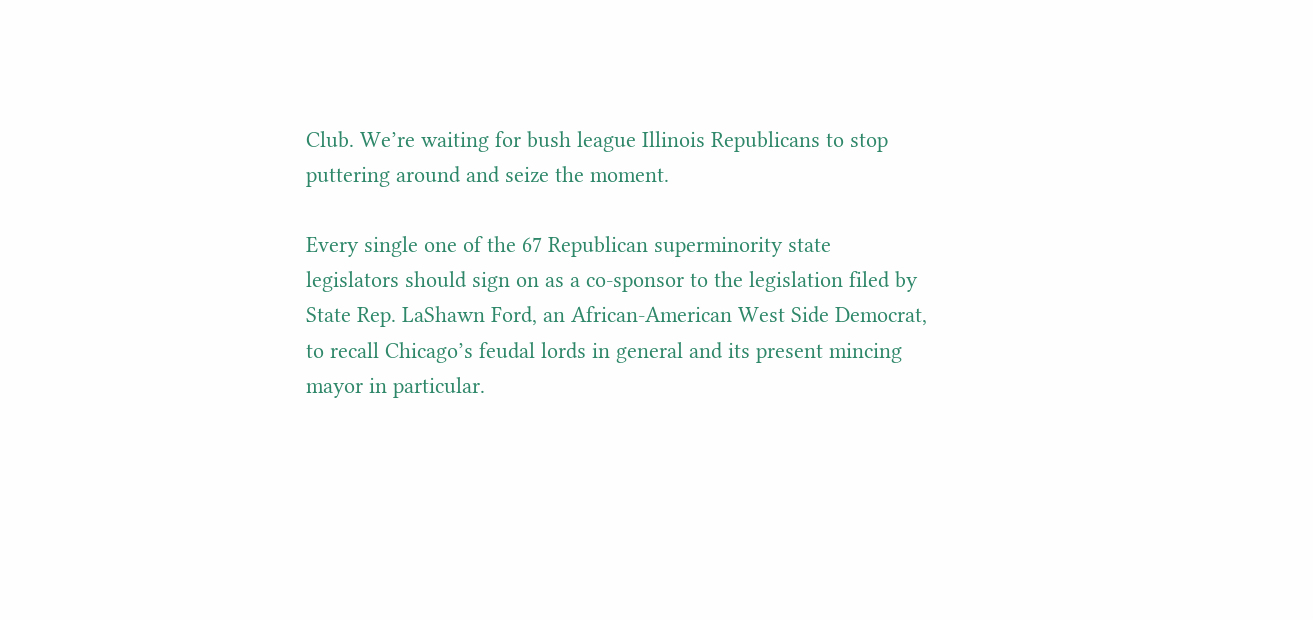Club. We’re waiting for bush league Illinois Republicans to stop puttering around and seize the moment.

Every single one of the 67 Republican superminority state legislators should sign on as a co-sponsor to the legislation filed by State Rep. LaShawn Ford, an African-American West Side Democrat, to recall Chicago’s feudal lords in general and its present mincing mayor in particular.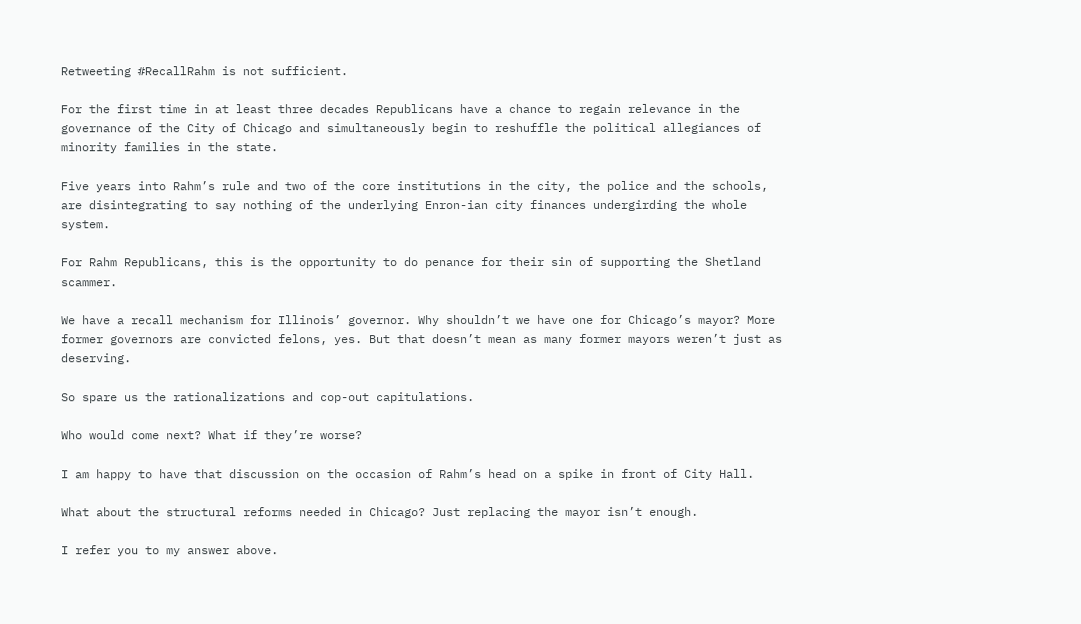Retweeting #RecallRahm is not sufficient.

For the first time in at least three decades Republicans have a chance to regain relevance in the governance of the City of Chicago and simultaneously begin to reshuffle the political allegiances of minority families in the state.

Five years into Rahm’s rule and two of the core institutions in the city, the police and the schools, are disintegrating to say nothing of the underlying Enron-ian city finances undergirding the whole system.

For Rahm Republicans, this is the opportunity to do penance for their sin of supporting the Shetland scammer.

We have a recall mechanism for Illinois’ governor. Why shouldn’t we have one for Chicago’s mayor? More former governors are convicted felons, yes. But that doesn’t mean as many former mayors weren’t just as deserving.

So spare us the rationalizations and cop-out capitulations.

Who would come next? What if they’re worse?

I am happy to have that discussion on the occasion of Rahm’s head on a spike in front of City Hall.

What about the structural reforms needed in Chicago? Just replacing the mayor isn’t enough.

I refer you to my answer above.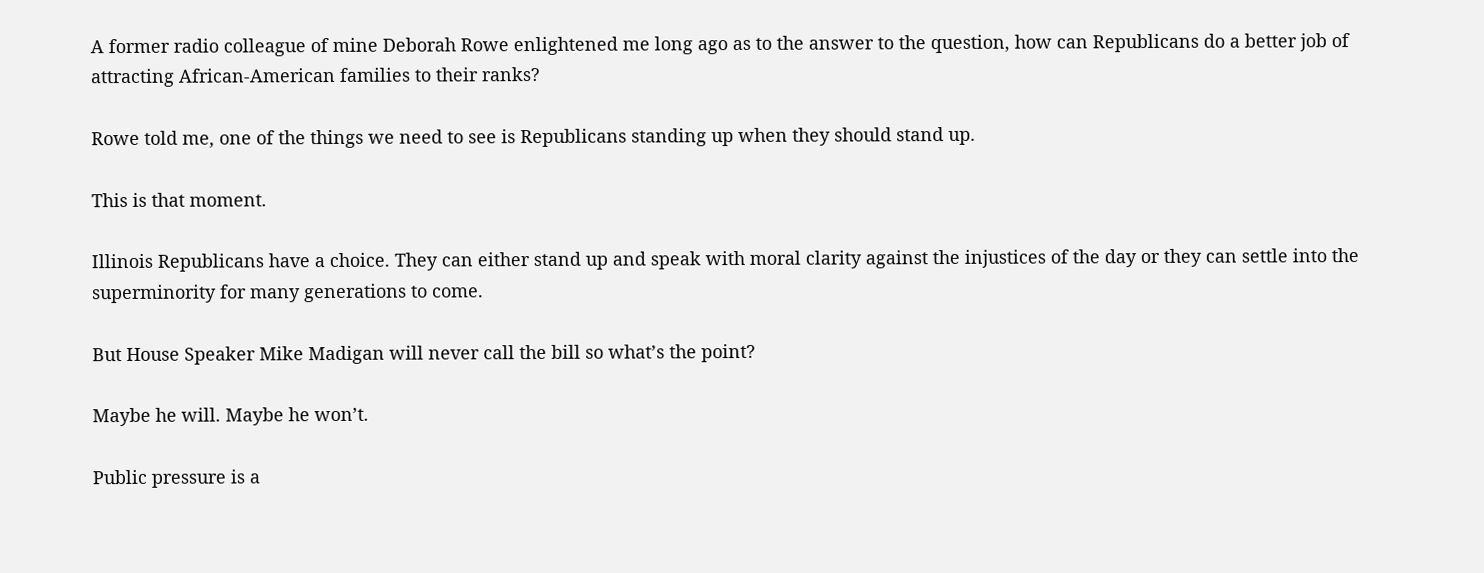A former radio colleague of mine Deborah Rowe enlightened me long ago as to the answer to the question, how can Republicans do a better job of attracting African-American families to their ranks?

Rowe told me, one of the things we need to see is Republicans standing up when they should stand up.

This is that moment.

Illinois Republicans have a choice. They can either stand up and speak with moral clarity against the injustices of the day or they can settle into the superminority for many generations to come.

But House Speaker Mike Madigan will never call the bill so what’s the point?

Maybe he will. Maybe he won’t.

Public pressure is a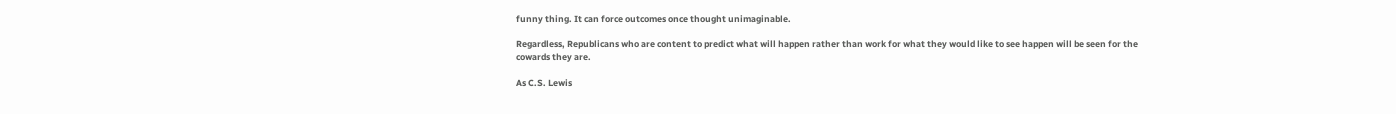funny thing. It can force outcomes once thought unimaginable.

Regardless, Republicans who are content to predict what will happen rather than work for what they would like to see happen will be seen for the cowards they are.

As C.S. Lewis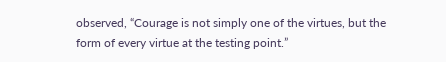observed, “Courage is not simply one of the virtues, but the form of every virtue at the testing point.”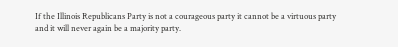If the Illinois Republicans Party is not a courageous party it cannot be a virtuous party and it will never again be a majority party.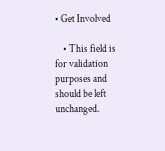• Get Involved

    • This field is for validation purposes and should be left unchanged.